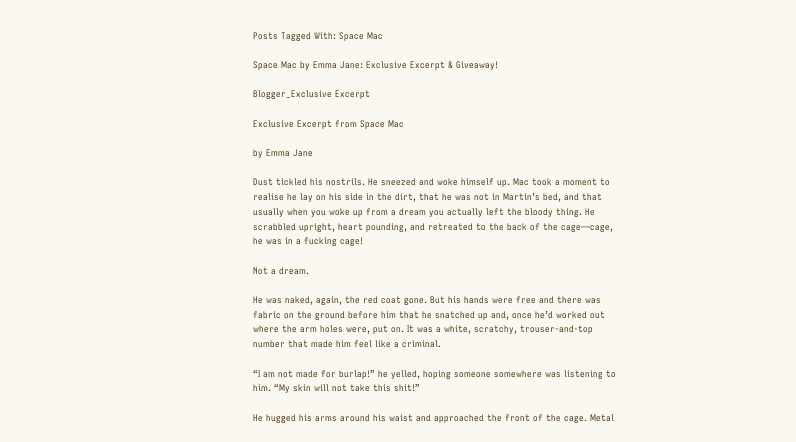Posts Tagged With: Space Mac

Space Mac by Emma Jane: Exclusive Excerpt & Giveaway!

Blogger_Exclusive Excerpt

Exclusive Excerpt from Space Mac

by Emma Jane

Dust tickled his nostrils. He sneezed and woke himself up. Mac took a moment to realise he lay on his side in the dirt, that he was not in Martin’s bed, and that usually when you woke up from a dream you actually left the bloody thing. He scrabbled upright, heart pounding, and retreated to the back of the cage—cage, he was in a fucking cage!

Not a dream.

He was naked, again, the red coat gone. But his hands were free and there was fabric on the ground before him that he snatched up and, once he’d worked out where the arm holes were, put on. It was a white, scratchy, trouser-and-top number that made him feel like a criminal.

“I am not made for burlap!” he yelled, hoping someone somewhere was listening to him. “My skin will not take this shit!”

He hugged his arms around his waist and approached the front of the cage. Metal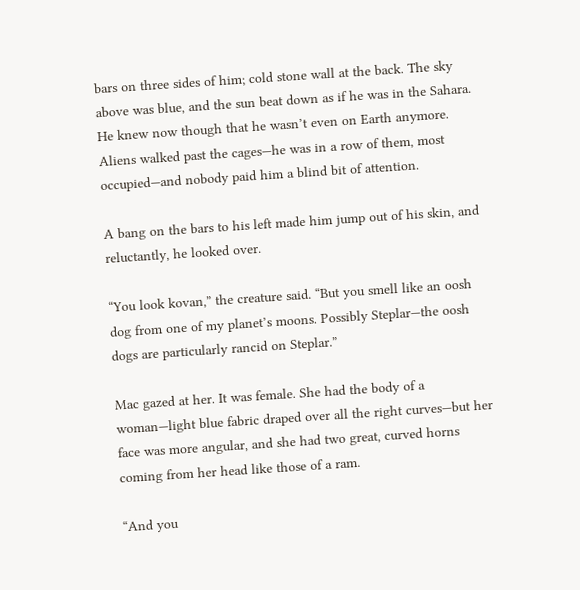bars on three sides of him; cold stone wall at the back. The sky above was blue, and the sun beat down as if he was in the Sahara. He knew now though that he wasn’t even on Earth anymore. Aliens walked past the cages—he was in a row of them, most occupied—and nobody paid him a blind bit of attention.

A bang on the bars to his left made him jump out of his skin, and reluctantly, he looked over.

“You look kovan,” the creature said. “But you smell like an oosh dog from one of my planet’s moons. Possibly Steplar—the oosh dogs are particularly rancid on Steplar.”

Mac gazed at her. It was female. She had the body of a woman—light blue fabric draped over all the right curves—but her face was more angular, and she had two great, curved horns coming from her head like those of a ram.

“And you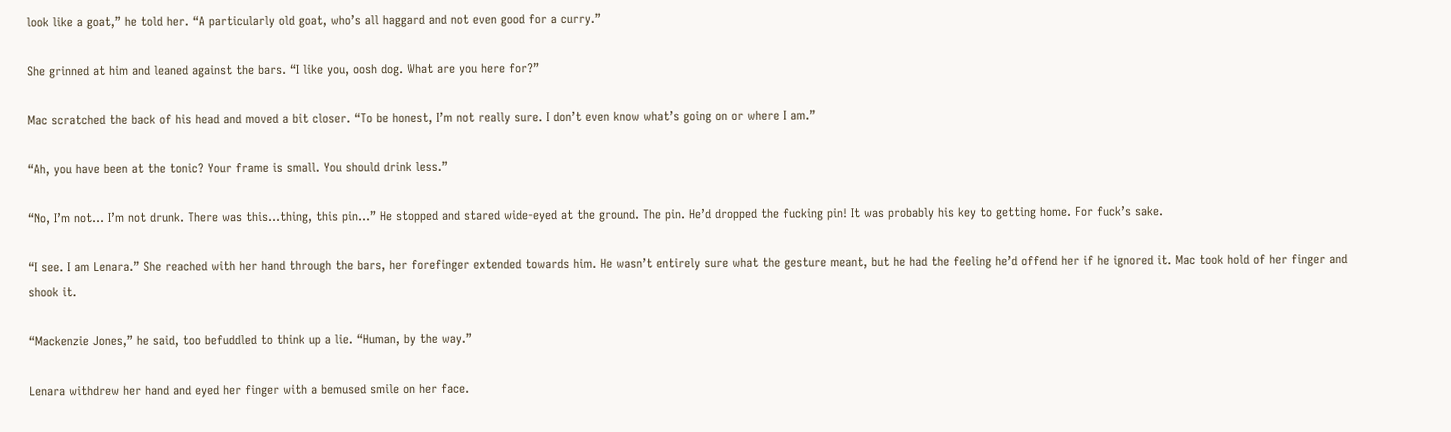look like a goat,” he told her. “A particularly old goat, who’s all haggard and not even good for a curry.”

She grinned at him and leaned against the bars. “I like you, oosh dog. What are you here for?”

Mac scratched the back of his head and moved a bit closer. “To be honest, I’m not really sure. I don’t even know what’s going on or where I am.”

“Ah, you have been at the tonic? Your frame is small. You should drink less.”

“No, I’m not… I’m not drunk. There was this…thing, this pin…” He stopped and stared wide-eyed at the ground. The pin. He’d dropped the fucking pin! It was probably his key to getting home. For fuck’s sake.

“I see. I am Lenara.” She reached with her hand through the bars, her forefinger extended towards him. He wasn’t entirely sure what the gesture meant, but he had the feeling he’d offend her if he ignored it. Mac took hold of her finger and shook it.

“Mackenzie Jones,” he said, too befuddled to think up a lie. “Human, by the way.”

Lenara withdrew her hand and eyed her finger with a bemused smile on her face.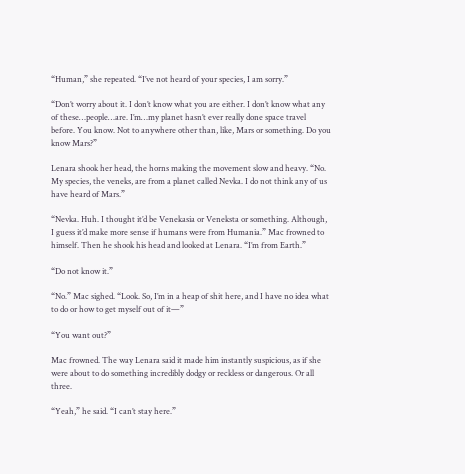“Human,” she repeated. “I’ve not heard of your species, I am sorry.”

“Don’t worry about it. I don’t know what you are either. I don’t know what any of these…people…are. I’m…my planet hasn’t ever really done space travel before. You know. Not to anywhere other than, like, Mars or something. Do you know Mars?”

Lenara shook her head, the horns making the movement slow and heavy. “No. My species, the veneks, are from a planet called Nevka. I do not think any of us have heard of Mars.”

“Nevka. Huh. I thought it’d be Venekasia or Veneksta or something. Although, I guess it’d make more sense if humans were from Humania.” Mac frowned to himself. Then he shook his head and looked at Lenara. “I’m from Earth.”

“Do not know it.”

“No.” Mac sighed. “Look. So, I’m in a heap of shit here, and I have no idea what to do or how to get myself out of it—”

“You want out?”

Mac frowned. The way Lenara said it made him instantly suspicious, as if she were about to do something incredibly dodgy or reckless or dangerous. Or all three.

“Yeah,” he said. “I can’t stay here.”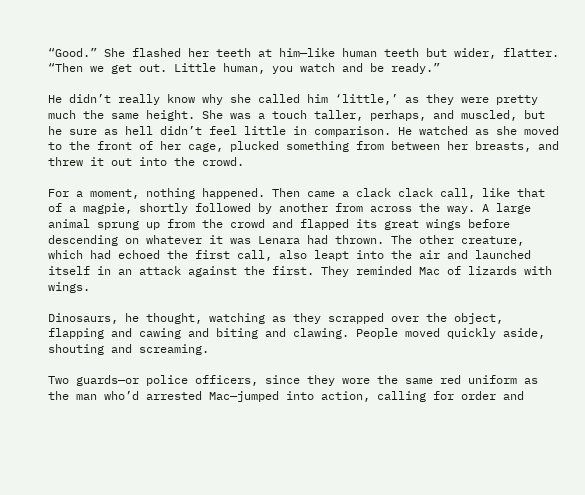“Good.” She flashed her teeth at him—like human teeth but wider, flatter. “Then we get out. Little human, you watch and be ready.”

He didn’t really know why she called him ‘little,’ as they were pretty much the same height. She was a touch taller, perhaps, and muscled, but he sure as hell didn’t feel little in comparison. He watched as she moved to the front of her cage, plucked something from between her breasts, and threw it out into the crowd.

For a moment, nothing happened. Then came a clack clack call, like that of a magpie, shortly followed by another from across the way. A large animal sprung up from the crowd and flapped its great wings before descending on whatever it was Lenara had thrown. The other creature, which had echoed the first call, also leapt into the air and launched itself in an attack against the first. They reminded Mac of lizards with wings.

Dinosaurs, he thought, watching as they scrapped over the object, flapping and cawing and biting and clawing. People moved quickly aside, shouting and screaming.

Two guards—or police officers, since they wore the same red uniform as the man who’d arrested Mac—jumped into action, calling for order and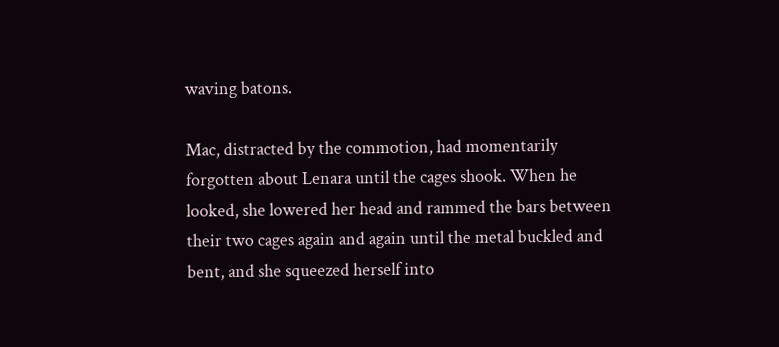waving batons.

Mac, distracted by the commotion, had momentarily forgotten about Lenara until the cages shook. When he looked, she lowered her head and rammed the bars between their two cages again and again until the metal buckled and bent, and she squeezed herself into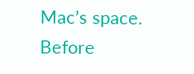Mac’s space. Before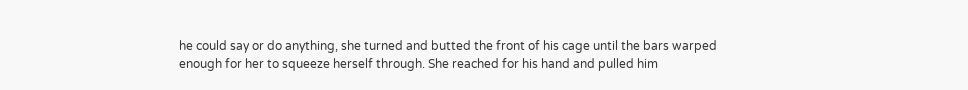he could say or do anything, she turned and butted the front of his cage until the bars warped enough for her to squeeze herself through. She reached for his hand and pulled him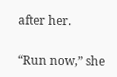after her.

“Run now,” she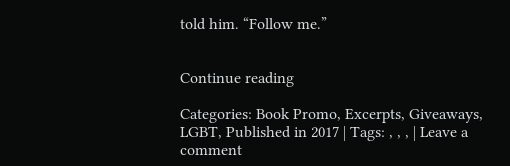told him. “Follow me.”


Continue reading

Categories: Book Promo, Excerpts, Giveaways, LGBT, Published in 2017 | Tags: , , , | Leave a comment